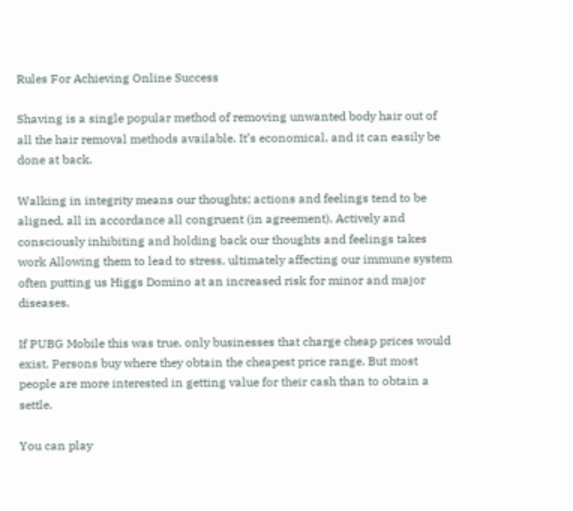Rules For Achieving Online Success

Shaving is a single popular method of removing unwanted body hair out of all the hair removal methods available. It’s economical, and it can easily be done at back.

Walking in integrity means our thoughts; actions and feelings tend to be aligned, all in accordance all congruent (in agreement). Actively and consciously inhibiting and holding back our thoughts and feelings takes work Allowing them to lead to stress, ultimately affecting our immune system often putting us Higgs Domino at an increased risk for minor and major diseases.

If PUBG Mobile this was true, only businesses that charge cheap prices would exist. Persons buy where they obtain the cheapest price range. But most people are more interested in getting value for their cash than to obtain a settle.

You can play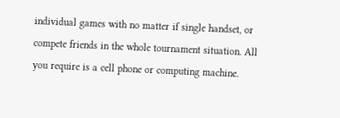individual games with no matter if single handset, or compete friends in the whole tournament situation. All you require is a cell phone or computing machine.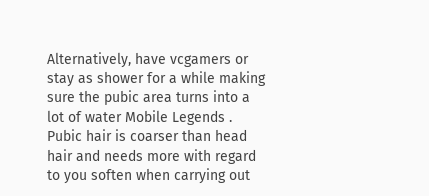Alternatively, have vcgamers or stay as shower for a while making sure the pubic area turns into a lot of water Mobile Legends . Pubic hair is coarser than head hair and needs more with regard to you soften when carrying out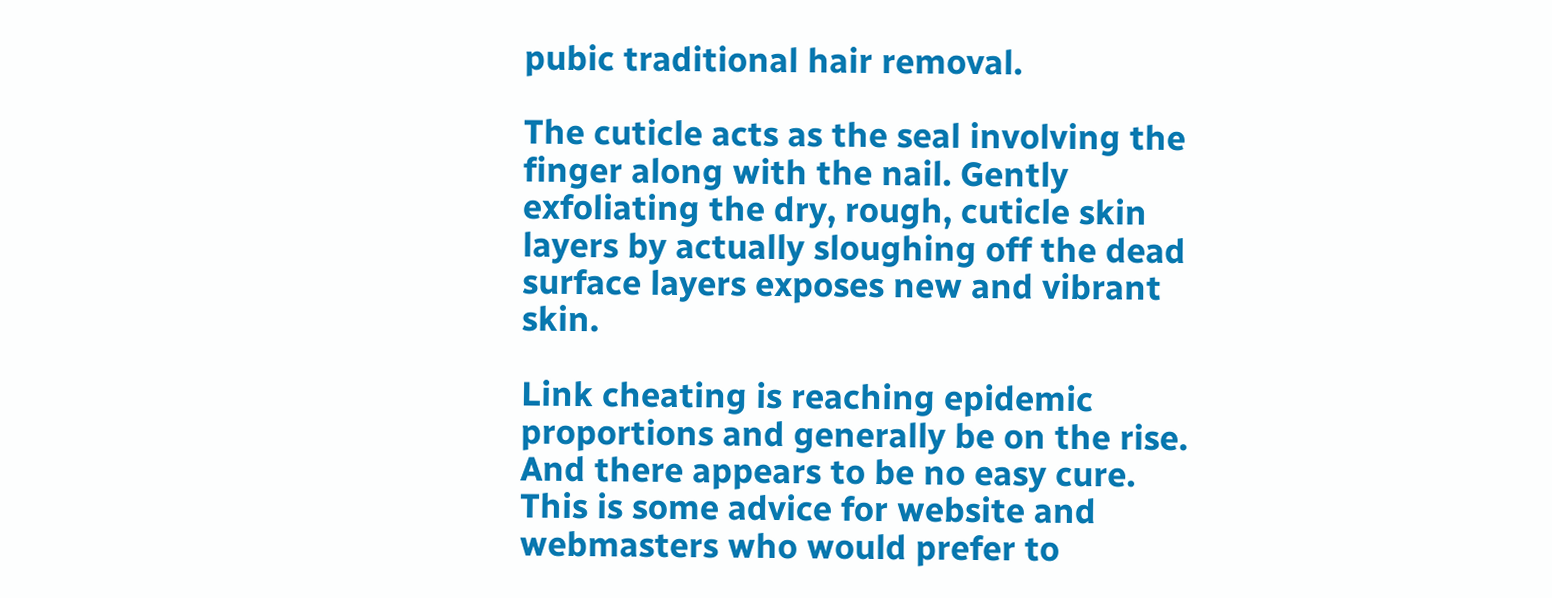pubic traditional hair removal.

The cuticle acts as the seal involving the finger along with the nail. Gently exfoliating the dry, rough, cuticle skin layers by actually sloughing off the dead surface layers exposes new and vibrant skin.

Link cheating is reaching epidemic proportions and generally be on the rise. And there appears to be no easy cure. This is some advice for website and webmasters who would prefer to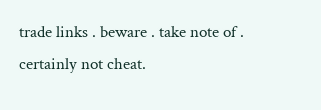trade links . beware . take note of . certainly not cheat.